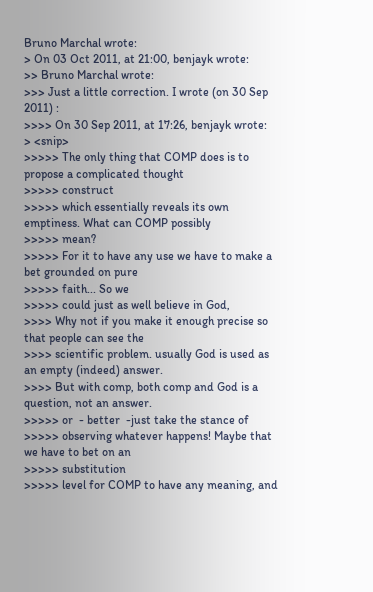Bruno Marchal wrote:
> On 03 Oct 2011, at 21:00, benjayk wrote:
>> Bruno Marchal wrote:
>>> Just a little correction. I wrote (on 30 Sep 2011) :
>>>> On 30 Sep 2011, at 17:26, benjayk wrote:
> <snip>
>>>>> The only thing that COMP does is to propose a complicated thought
>>>>> construct
>>>>> which essentially reveals its own emptiness. What can COMP possibly
>>>>> mean?
>>>>> For it to have any use we have to make a bet grounded on pure
>>>>> faith... So we
>>>>> could just as well believe in God,
>>>> Why not if you make it enough precise so that people can see the
>>>> scientific problem. usually God is used as an empty (indeed) answer.
>>>> But with comp, both comp and God is a question, not an answer.
>>>>> or  - better  -just take the stance of
>>>>> observing whatever happens! Maybe that we have to bet on an
>>>>> substitution
>>>>> level for COMP to have any meaning, and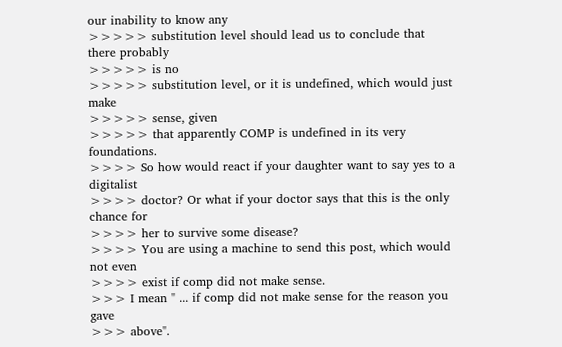our inability to know any
>>>>> substitution level should lead us to conclude that there probably
>>>>> is no
>>>>> substitution level, or it is undefined, which would just make
>>>>> sense, given
>>>>> that apparently COMP is undefined in its very foundations.
>>>> So how would react if your daughter want to say yes to a digitalist
>>>> doctor? Or what if your doctor says that this is the only chance for
>>>> her to survive some disease?
>>>> You are using a machine to send this post, which would not even
>>>> exist if comp did not make sense.
>>> I mean " ... if comp did not make sense for the reason you gave
>>> above".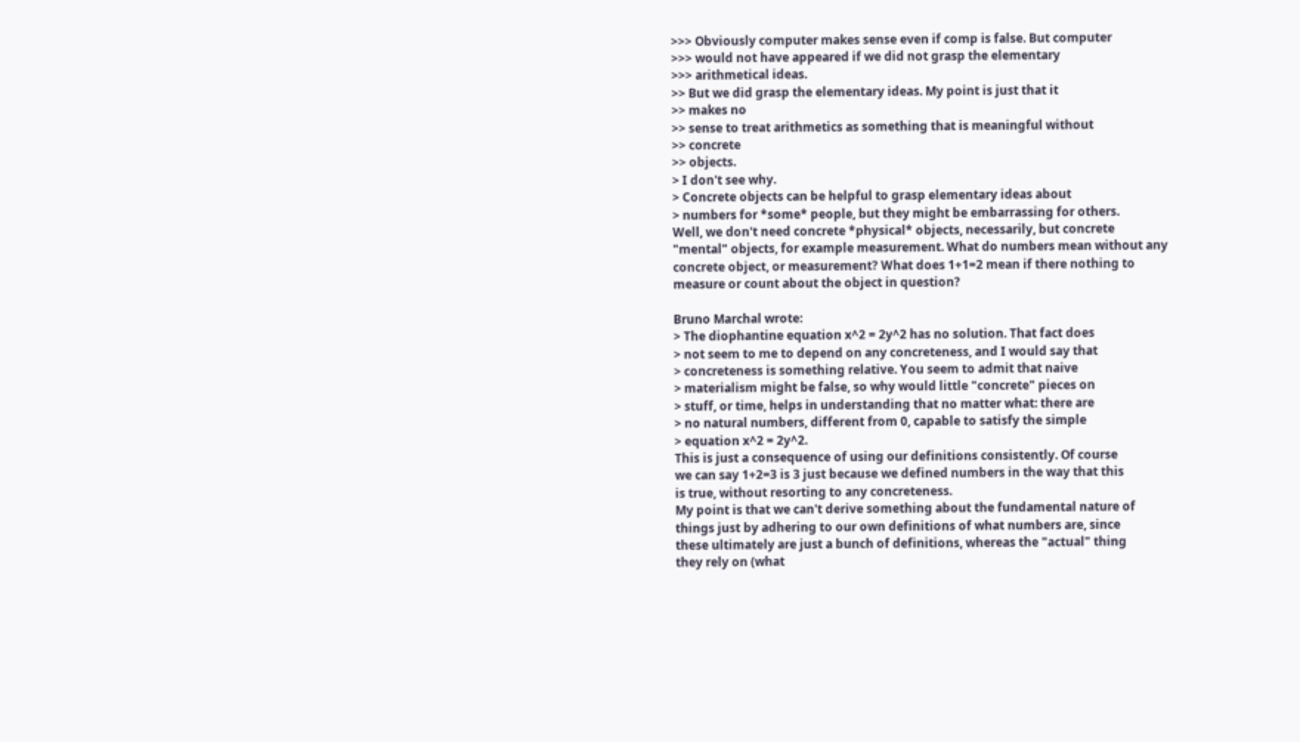>>> Obviously computer makes sense even if comp is false. But computer
>>> would not have appeared if we did not grasp the elementary
>>> arithmetical ideas.
>> But we did grasp the elementary ideas. My point is just that it
>> makes no
>> sense to treat arithmetics as something that is meaningful without
>> concrete
>> objects.
> I don't see why.
> Concrete objects can be helpful to grasp elementary ideas about
> numbers for *some* people, but they might be embarrassing for others.
Well, we don't need concrete *physical* objects, necessarily, but concrete
"mental" objects, for example measurement. What do numbers mean without any
concrete object, or measurement? What does 1+1=2 mean if there nothing to
measure or count about the object in question?

Bruno Marchal wrote:
> The diophantine equation x^2 = 2y^2 has no solution. That fact does
> not seem to me to depend on any concreteness, and I would say that
> concreteness is something relative. You seem to admit that naive
> materialism might be false, so why would little "concrete" pieces on
> stuff, or time, helps in understanding that no matter what: there are
> no natural numbers, different from 0, capable to satisfy the simple
> equation x^2 = 2y^2.
This is just a consequence of using our definitions consistently. Of course
we can say 1+2=3 is 3 just because we defined numbers in the way that this
is true, without resorting to any concreteness.
My point is that we can't derive something about the fundamental nature of
things just by adhering to our own definitions of what numbers are, since
these ultimately are just a bunch of definitions, whereas the "actual" thing
they rely on (what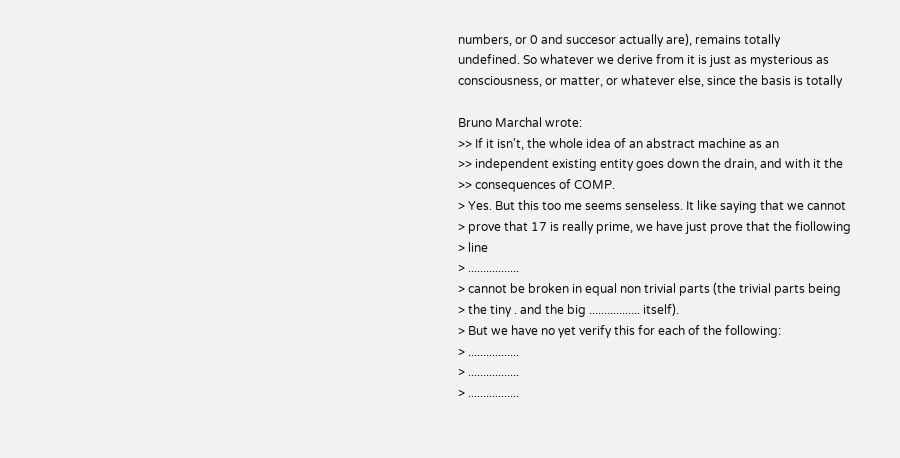numbers, or 0 and succesor actually are), remains totally
undefined. So whatever we derive from it is just as mysterious as
consciousness, or matter, or whatever else, since the basis is totally

Bruno Marchal wrote:
>> If it isn't, the whole idea of an abstract machine as an
>> independent existing entity goes down the drain, and with it the
>> consequences of COMP.
> Yes. But this too me seems senseless. It like saying that we cannot
> prove that 17 is really prime, we have just prove that the fiollowing
> line
> .................
> cannot be broken in equal non trivial parts (the trivial parts being
> the tiny . and the big ................. itself).
> But we have no yet verify this for each of the following:
> .................
> .................
> .................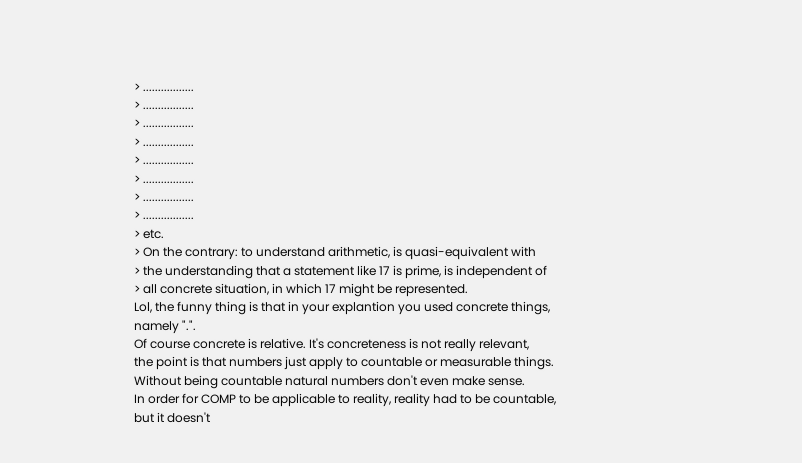> .................
> .................
> .................
> .................
> .................
> .................
> .................
> .................
> etc.
> On the contrary: to understand arithmetic, is quasi-equivalent with
> the understanding that a statement like 17 is prime, is independent of
> all concrete situation, in which 17 might be represented.
Lol, the funny thing is that in your explantion you used concrete things,
namely ".".
Of course concrete is relative. It's concreteness is not really relevant,
the point is that numbers just apply to countable or measurable things.
Without being countable natural numbers don't even make sense.
In order for COMP to be applicable to reality, reality had to be countable,
but it doesn't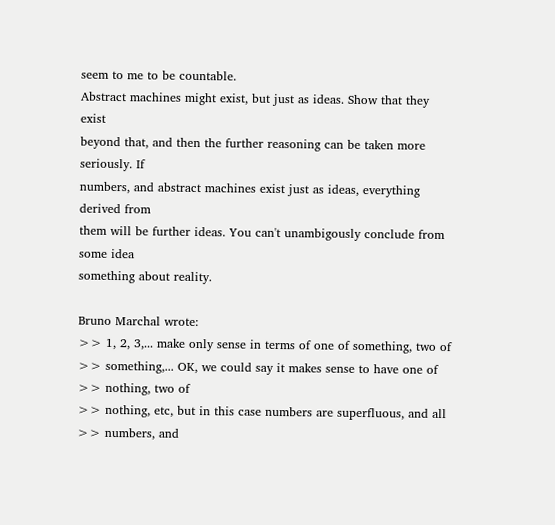seem to me to be countable.
Abstract machines might exist, but just as ideas. Show that they exist
beyond that, and then the further reasoning can be taken more seriously. If
numbers, and abstract machines exist just as ideas, everything derived from
them will be further ideas. You can't unambigously conclude from some idea
something about reality.

Bruno Marchal wrote:
>> 1, 2, 3,... make only sense in terms of one of something, two of
>> something,... OK, we could say it makes sense to have one of
>> nothing, two of
>> nothing, etc, but in this case numbers are superfluous, and all
>> numbers, and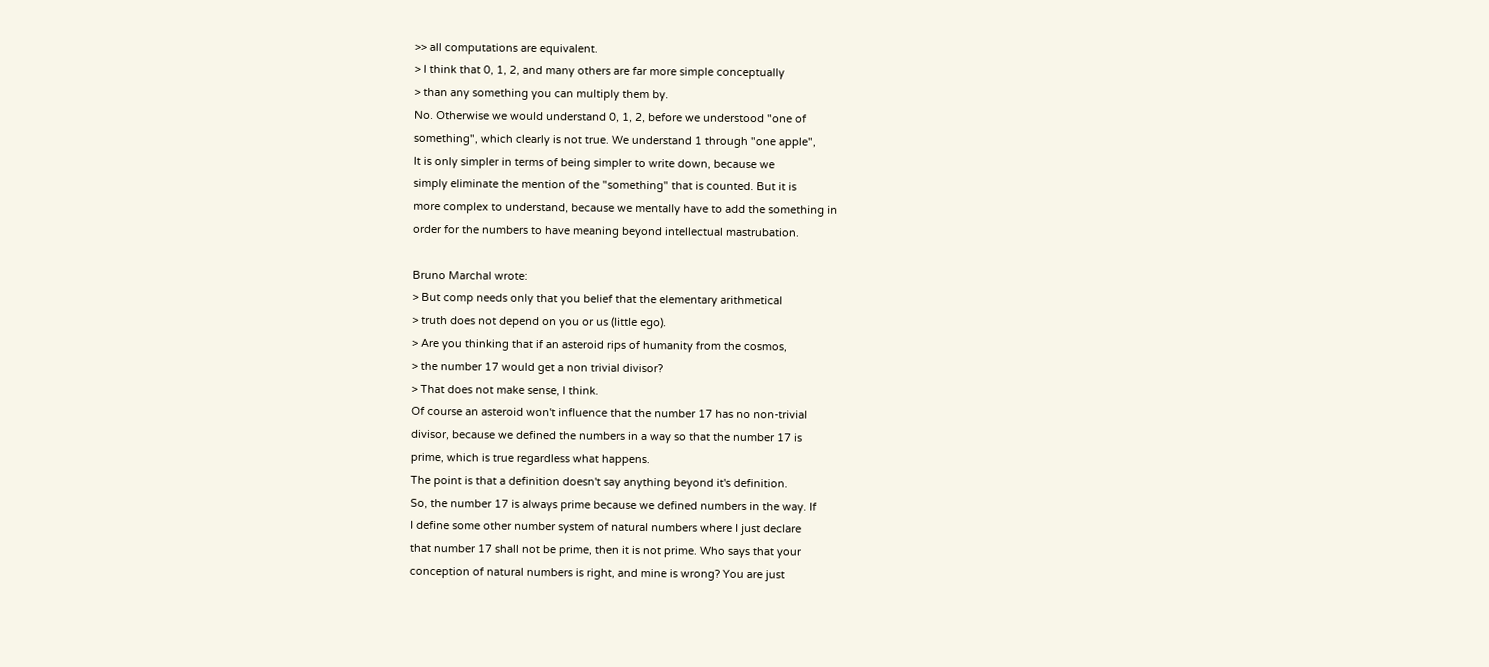>> all computations are equivalent.
> I think that 0, 1, 2, and many others are far more simple conceptually
> than any something you can multiply them by.
No. Otherwise we would understand 0, 1, 2, before we understood "one of
something", which clearly is not true. We understand 1 through "one apple",
It is only simpler in terms of being simpler to write down, because we
simply eliminate the mention of the "something" that is counted. But it is
more complex to understand, because we mentally have to add the something in
order for the numbers to have meaning beyond intellectual mastrubation.

Bruno Marchal wrote:
> But comp needs only that you belief that the elementary arithmetical
> truth does not depend on you or us (little ego).
> Are you thinking that if an asteroid rips of humanity from the cosmos,
> the number 17 would get a non trivial divisor?
> That does not make sense, I think.
Of course an asteroid won't influence that the number 17 has no non-trivial
divisor, because we defined the numbers in a way so that the number 17 is
prime, which is true regardless what happens.
The point is that a definition doesn't say anything beyond it's definition.
So, the number 17 is always prime because we defined numbers in the way. If
I define some other number system of natural numbers where I just declare
that number 17 shall not be prime, then it is not prime. Who says that your
conception of natural numbers is right, and mine is wrong? You are just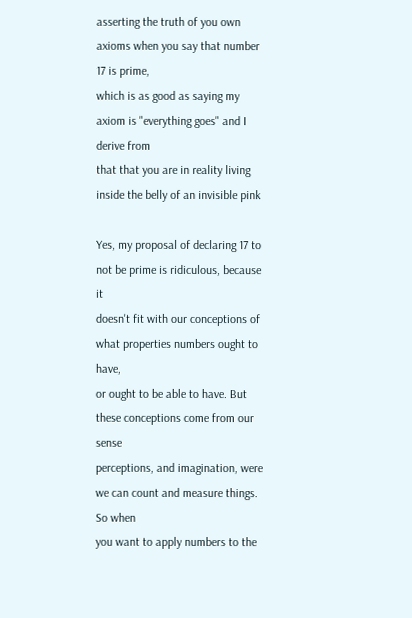asserting the truth of you own axioms when you say that number 17 is prime,
which is as good as saying my axiom is "everything goes" and I derive from
that that you are in reality living inside the belly of an invisible pink

Yes, my proposal of declaring 17 to not be prime is ridiculous, because it
doesn't fit with our conceptions of what properties numbers ought to have,
or ought to be able to have. But these conceptions come from our sense
perceptions, and imagination, were we can count and measure things. So when
you want to apply numbers to the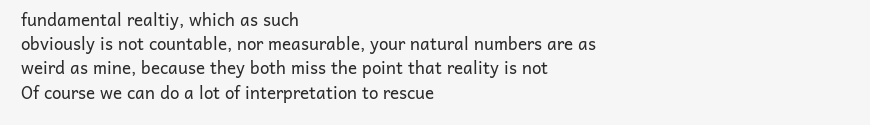fundamental realtiy, which as such
obviously is not countable, nor measurable, your natural numbers are as
weird as mine, because they both miss the point that reality is not
Of course we can do a lot of interpretation to rescue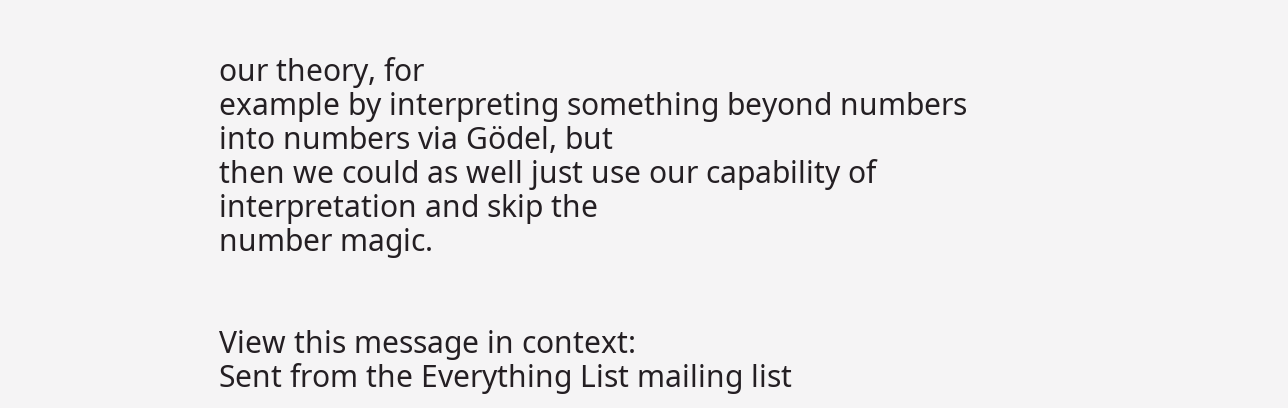our theory, for
example by interpreting something beyond numbers into numbers via Gödel, but
then we could as well just use our capability of interpretation and skip the
number magic.


View this message in context:
Sent from the Everything List mailing list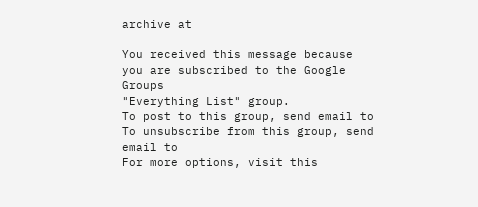archive at

You received this message because you are subscribed to the Google Groups
"Everything List" group.
To post to this group, send email to
To unsubscribe from this group, send email to
For more options, visit this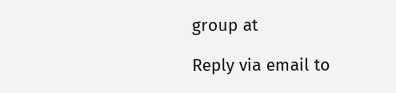group at

Reply via email to